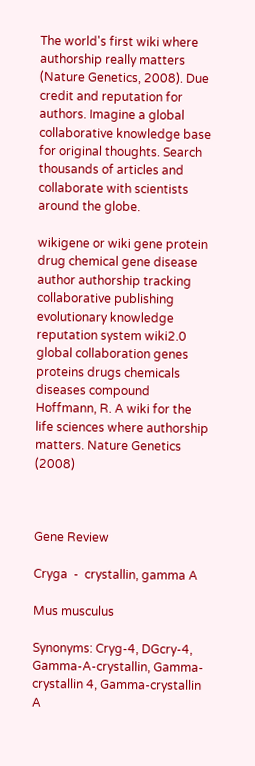The world's first wiki where authorship really matters (Nature Genetics, 2008). Due credit and reputation for authors. Imagine a global collaborative knowledge base for original thoughts. Search thousands of articles and collaborate with scientists around the globe.

wikigene or wiki gene protein drug chemical gene disease author authorship tracking collaborative publishing evolutionary knowledge reputation system wiki2.0 global collaboration genes proteins drugs chemicals diseases compound
Hoffmann, R. A wiki for the life sciences where authorship matters. Nature Genetics (2008)



Gene Review

Cryga  -  crystallin, gamma A

Mus musculus

Synonyms: Cryg-4, DGcry-4, Gamma-A-crystallin, Gamma-crystallin 4, Gamma-crystallin A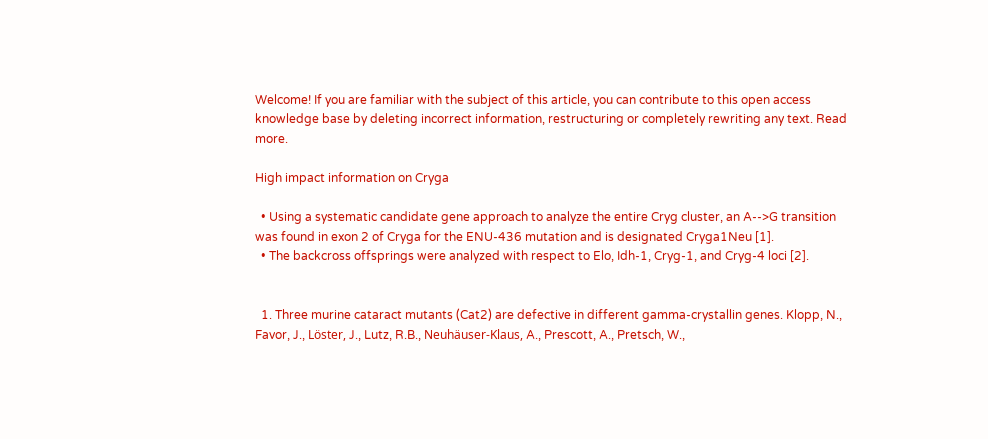Welcome! If you are familiar with the subject of this article, you can contribute to this open access knowledge base by deleting incorrect information, restructuring or completely rewriting any text. Read more.

High impact information on Cryga

  • Using a systematic candidate gene approach to analyze the entire Cryg cluster, an A-->G transition was found in exon 2 of Cryga for the ENU-436 mutation and is designated Cryga1Neu [1].
  • The backcross offsprings were analyzed with respect to Elo, Idh-1, Cryg-1, and Cryg-4 loci [2].


  1. Three murine cataract mutants (Cat2) are defective in different gamma-crystallin genes. Klopp, N., Favor, J., Löster, J., Lutz, R.B., Neuhäuser-Klaus, A., Prescott, A., Pretsch, W.,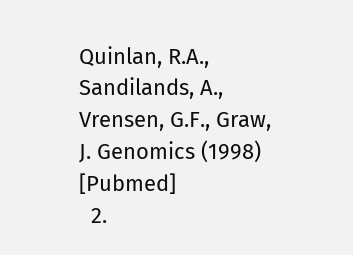Quinlan, R.A., Sandilands, A., Vrensen, G.F., Graw, J. Genomics (1998) [Pubmed]
  2.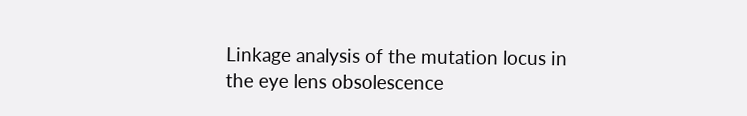Linkage analysis of the mutation locus in the eye lens obsolescence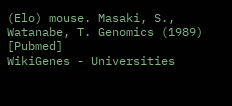(Elo) mouse. Masaki, S., Watanabe, T. Genomics (1989) [Pubmed]
WikiGenes - Universities